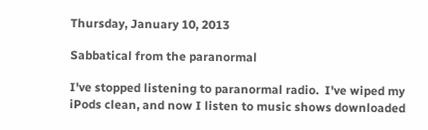Thursday, January 10, 2013

Sabbatical from the paranormal

I've stopped listening to paranormal radio.  I've wiped my iPods clean, and now I listen to music shows downloaded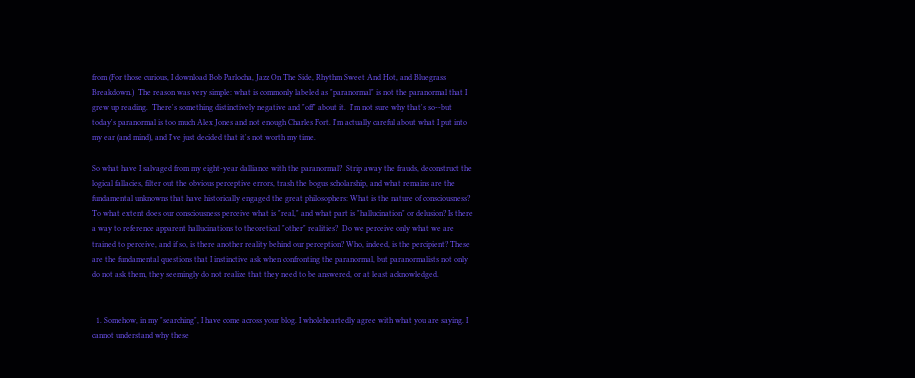from (For those curious, I download Bob Parlocha, Jazz On The Side, Rhythm Sweet And Hot, and Bluegrass Breakdown.)  The reason was very simple: what is commonly labeled as "paranormal" is not the paranormal that I grew up reading.  There's something distinctively negative and "off" about it.  I'm not sure why that's so--but today's paranormal is too much Alex Jones and not enough Charles Fort. I'm actually careful about what I put into my ear (and mind), and I've just decided that it's not worth my time.

So what have I salvaged from my eight-year dalliance with the paranormal?  Strip away the frauds, deconstruct the logical fallacies, filter out the obvious perceptive errors, trash the bogus scholarship, and what remains are the fundamental unknowns that have historically engaged the great philosophers: What is the nature of consciousness? To what extent does our consciousness perceive what is "real," and what part is "hallucination" or delusion? Is there a way to reference apparent hallucinations to theoretical "other" realities?  Do we perceive only what we are trained to perceive, and if so, is there another reality behind our perception? Who, indeed, is the percipient? These are the fundamental questions that I instinctive ask when confronting the paranormal, but paranormalists not only do not ask them, they seemingly do not realize that they need to be answered, or at least acknowledged.


  1. Somehow, in my "searching", I have come across your blog. I wholeheartedly agree with what you are saying. I cannot understand why these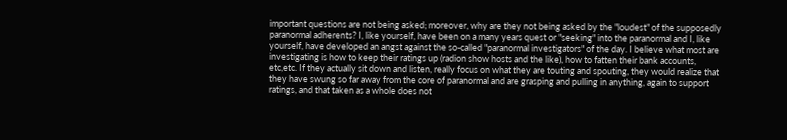important questions are not being asked; moreover, why are they not being asked by the "loudest" of the supposedly paranormal adherents? I, like yourself, have been on a many years quest or "seeking" into the paranormal and I, like yourself, have developed an angst against the so-called "paranormal investigators" of the day. I believe what most are investigating is how to keep their ratings up (radion show hosts and the like), how to fatten their bank accounts, etc,etc. If they actually sit down and listen, really focus on what they are touting and spouting, they would realize that they have swung so far away from the core of paranormal and are grasping and pulling in anything, again to support ratings, and that taken as a whole does not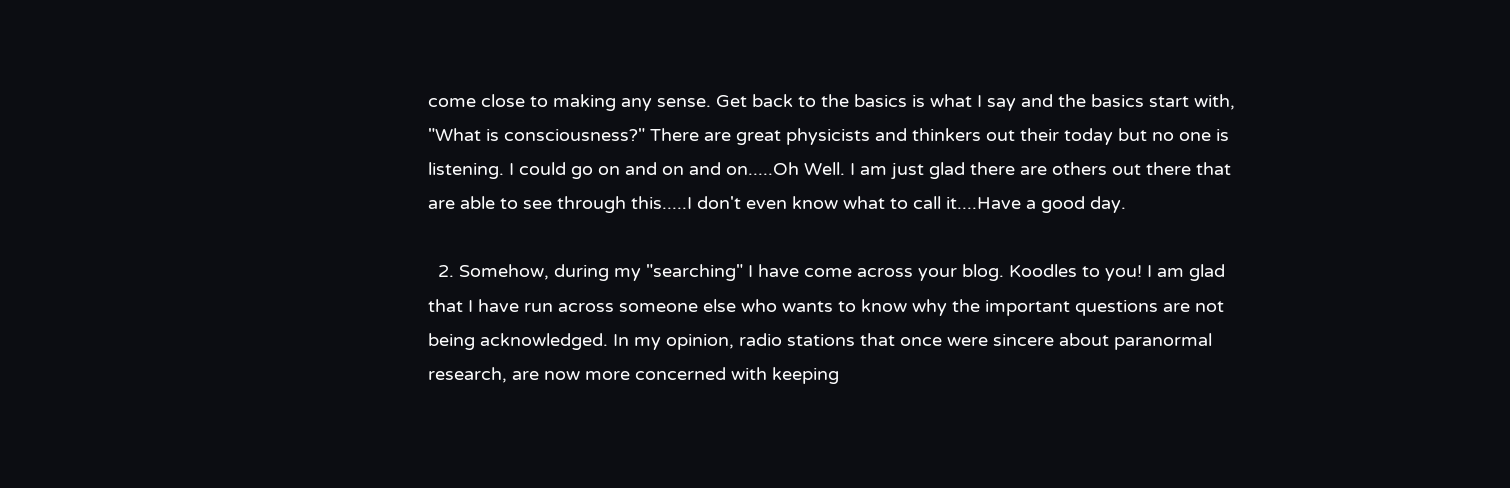come close to making any sense. Get back to the basics is what I say and the basics start with, "What is consciousness?" There are great physicists and thinkers out their today but no one is listening. I could go on and on and on.....Oh Well. I am just glad there are others out there that are able to see through this.....I don't even know what to call it....Have a good day.

  2. Somehow, during my "searching" I have come across your blog. Koodles to you! I am glad that I have run across someone else who wants to know why the important questions are not being acknowledged. In my opinion, radio stations that once were sincere about paranormal research, are now more concerned with keeping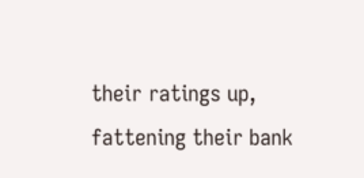their ratings up, fattening their bank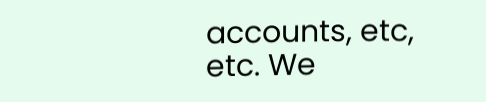accounts, etc, etc. We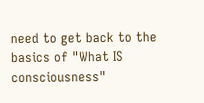need to get back to the basics of "What IS consciousness"